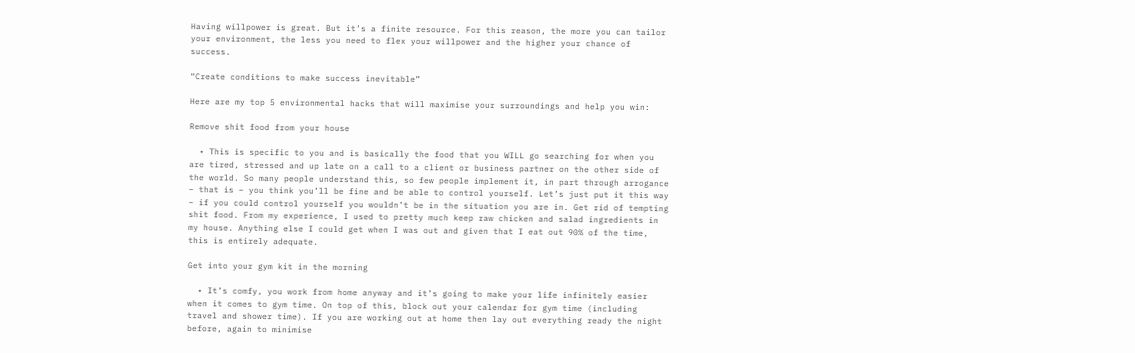Having willpower is great. But it’s a finite resource. For this reason, the more you can tailor your environment, the less you need to flex your willpower and the higher your chance of success.

“Create conditions to make success inevitable”

Here are my top 5 environmental hacks that will maximise your surroundings and help you win:

Remove shit food from your house

  • This is specific to you and is basically the food that you WILL go searching for when you are tired, stressed and up late on a call to a client or business partner on the other side of the world. So many people understand this, so few people implement it, in part through arrogance – that is – you think you’ll be fine and be able to control yourself. Let’s just put it this way – if you could control yourself you wouldn’t be in the situation you are in. Get rid of tempting shit food. From my experience, I used to pretty much keep raw chicken and salad ingredients in my house. Anything else I could get when I was out and given that I eat out 90% of the time, this is entirely adequate.

Get into your gym kit in the morning

  • It’s comfy, you work from home anyway and it’s going to make your life infinitely easier when it comes to gym time. On top of this, block out your calendar for gym time (including travel and shower time). If you are working out at home then lay out everything ready the night before, again to minimise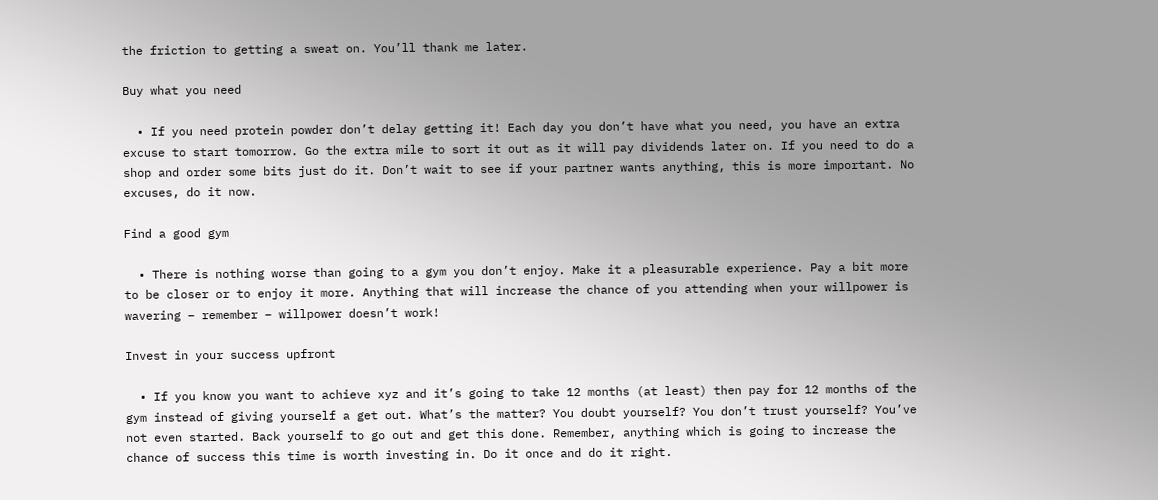the friction to getting a sweat on. You’ll thank me later.

Buy what you need

  • If you need protein powder don’t delay getting it! Each day you don’t have what you need, you have an extra excuse to start tomorrow. Go the extra mile to sort it out as it will pay dividends later on. If you need to do a shop and order some bits just do it. Don’t wait to see if your partner wants anything, this is more important. No excuses, do it now.

Find a good gym

  • There is nothing worse than going to a gym you don’t enjoy. Make it a pleasurable experience. Pay a bit more to be closer or to enjoy it more. Anything that will increase the chance of you attending when your willpower is wavering – remember – willpower doesn’t work!

Invest in your success upfront

  • If you know you want to achieve xyz and it’s going to take 12 months (at least) then pay for 12 months of the gym instead of giving yourself a get out. What’s the matter? You doubt yourself? You don’t trust yourself? You’ve not even started. Back yourself to go out and get this done. Remember, anything which is going to increase the chance of success this time is worth investing in. Do it once and do it right.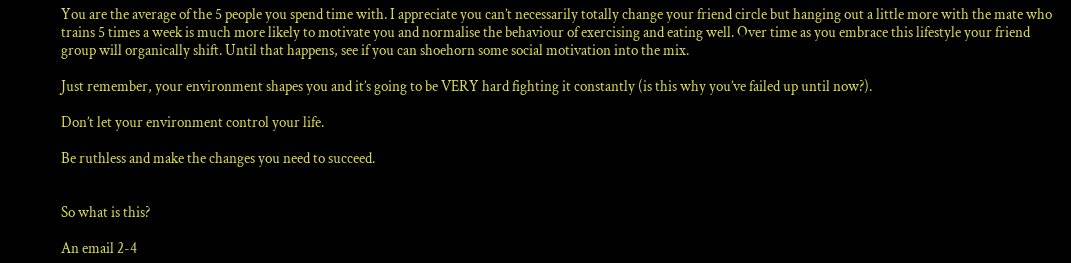You are the average of the 5 people you spend time with. I appreciate you can’t necessarily totally change your friend circle but hanging out a little more with the mate who trains 5 times a week is much more likely to motivate you and normalise the behaviour of exercising and eating well. Over time as you embrace this lifestyle your friend group will organically shift. Until that happens, see if you can shoehorn some social motivation into the mix.

Just remember, your environment shapes you and it’s going to be VERY hard fighting it constantly (is this why you’ve failed up until now?).

Don’t let your environment control your life.

Be ruthless and make the changes you need to succeed.


So what is this?

An email 2-4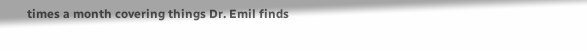times a month covering things Dr. Emil finds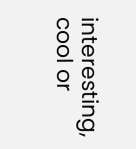interesting, cool or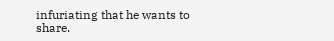infuriating that he wants to share.